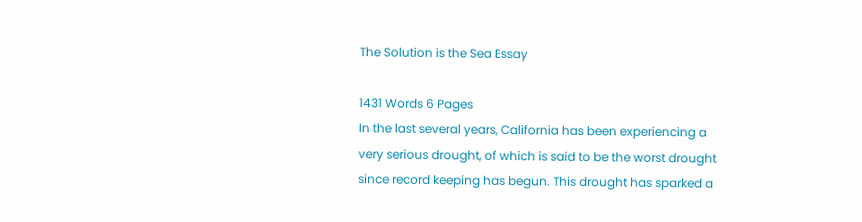The Solution is the Sea Essay

1431 Words 6 Pages
In the last several years, California has been experiencing a very serious drought, of which is said to be the worst drought since record keeping has begun. This drought has sparked a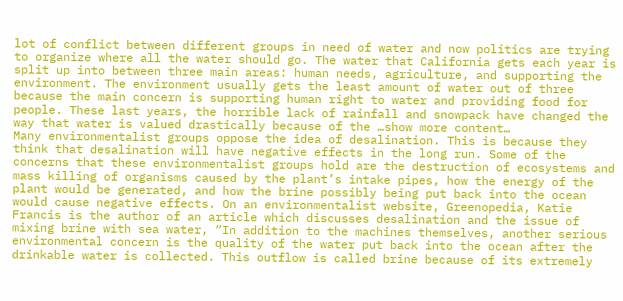lot of conflict between different groups in need of water and now politics are trying to organize where all the water should go. The water that California gets each year is split up into between three main areas: human needs, agriculture, and supporting the environment. The environment usually gets the least amount of water out of three because the main concern is supporting human right to water and providing food for people. These last years, the horrible lack of rainfall and snowpack have changed the way that water is valued drastically because of the …show more content…
Many environmentalist groups oppose the idea of desalination. This is because they think that desalination will have negative effects in the long run. Some of the concerns that these environmentalist groups hold are the destruction of ecosystems and mass killing of organisms caused by the plant’s intake pipes, how the energy of the plant would be generated, and how the brine possibly being put back into the ocean would cause negative effects. On an environmentalist website, Greenopedia, Katie Francis is the author of an article which discusses desalination and the issue of mixing brine with sea water, “In addition to the machines themselves, another serious environmental concern is the quality of the water put back into the ocean after the drinkable water is collected. This outflow is called brine because of its extremely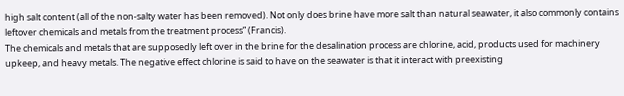high salt content (all of the non-salty water has been removed). Not only does brine have more salt than natural seawater, it also commonly contains leftover chemicals and metals from the treatment process” (Francis).
The chemicals and metals that are supposedly left over in the brine for the desalination process are chlorine, acid, products used for machinery upkeep, and heavy metals. The negative effect chlorine is said to have on the seawater is that it interact with preexisting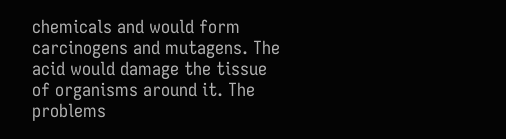chemicals and would form carcinogens and mutagens. The acid would damage the tissue of organisms around it. The problems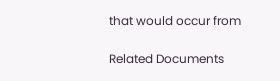that would occur from

Related Documents